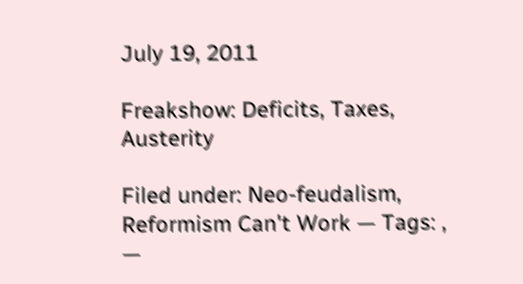July 19, 2011

Freakshow: Deficits, Taxes, Austerity

Filed under: Neo-feudalism, Reformism Can't Work — Tags: , —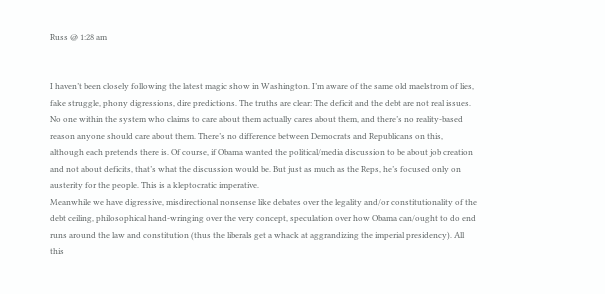Russ @ 1:28 am


I haven’t been closely following the latest magic show in Washington. I’m aware of the same old maelstrom of lies, fake struggle, phony digressions, dire predictions. The truths are clear: The deficit and the debt are not real issues. No one within the system who claims to care about them actually cares about them, and there’s no reality-based reason anyone should care about them. There’s no difference between Democrats and Republicans on this, although each pretends there is. Of course, if Obama wanted the political/media discussion to be about job creation and not about deficits, that’s what the discussion would be. But just as much as the Reps, he’s focused only on austerity for the people. This is a kleptocratic imperative.
Meanwhile we have digressive, misdirectional nonsense like debates over the legality and/or constitutionality of the debt ceiling, philosophical hand-wringing over the very concept, speculation over how Obama can/ought to do end runs around the law and constitution (thus the liberals get a whack at aggrandizing the imperial presidency). All this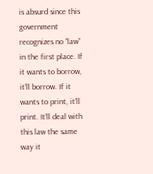is absurd since this government recognizes no “law” in the first place. If it wants to borrow, it’ll borrow. If it wants to print, it’ll print. It’ll deal with this law the same way it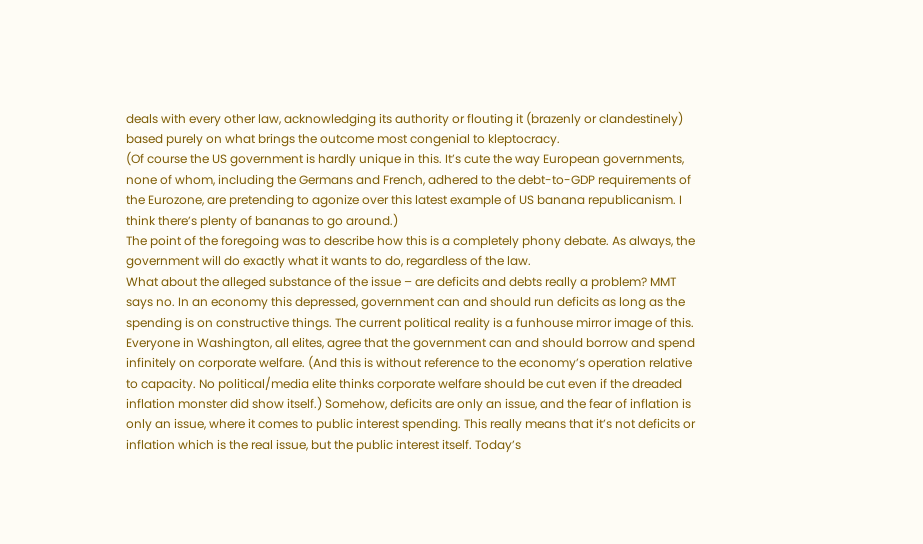deals with every other law, acknowledging its authority or flouting it (brazenly or clandestinely) based purely on what brings the outcome most congenial to kleptocracy.
(Of course the US government is hardly unique in this. It’s cute the way European governments, none of whom, including the Germans and French, adhered to the debt-to-GDP requirements of the Eurozone, are pretending to agonize over this latest example of US banana republicanism. I think there’s plenty of bananas to go around.)
The point of the foregoing was to describe how this is a completely phony debate. As always, the government will do exactly what it wants to do, regardless of the law.
What about the alleged substance of the issue – are deficits and debts really a problem? MMT says no. In an economy this depressed, government can and should run deficits as long as the spending is on constructive things. The current political reality is a funhouse mirror image of this. Everyone in Washington, all elites, agree that the government can and should borrow and spend infinitely on corporate welfare. (And this is without reference to the economy’s operation relative to capacity. No political/media elite thinks corporate welfare should be cut even if the dreaded inflation monster did show itself.) Somehow, deficits are only an issue, and the fear of inflation is only an issue, where it comes to public interest spending. This really means that it’s not deficits or inflation which is the real issue, but the public interest itself. Today’s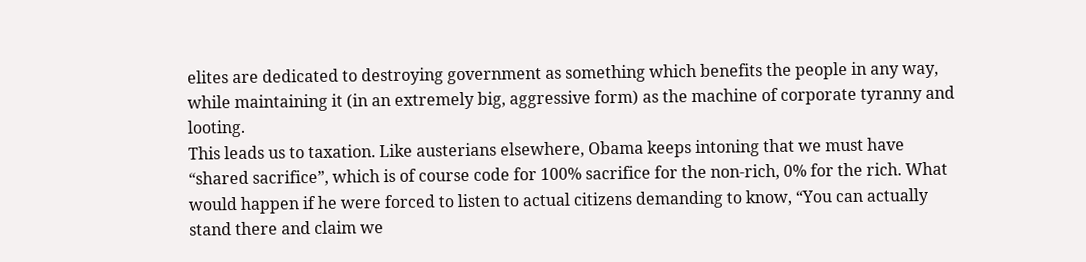elites are dedicated to destroying government as something which benefits the people in any way, while maintaining it (in an extremely big, aggressive form) as the machine of corporate tyranny and looting.
This leads us to taxation. Like austerians elsewhere, Obama keeps intoning that we must have “shared sacrifice”, which is of course code for 100% sacrifice for the non-rich, 0% for the rich. What would happen if he were forced to listen to actual citizens demanding to know, “You can actually stand there and claim we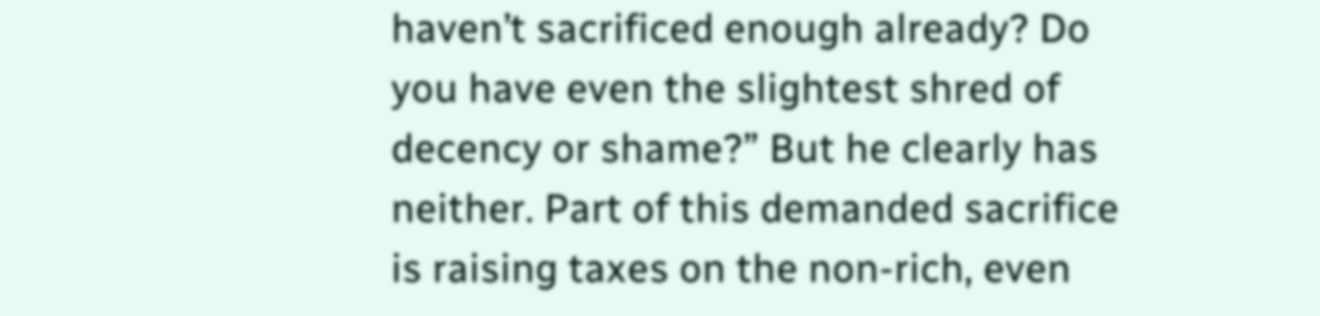haven’t sacrificed enough already? Do you have even the slightest shred of decency or shame?” But he clearly has neither. Part of this demanded sacrifice is raising taxes on the non-rich, even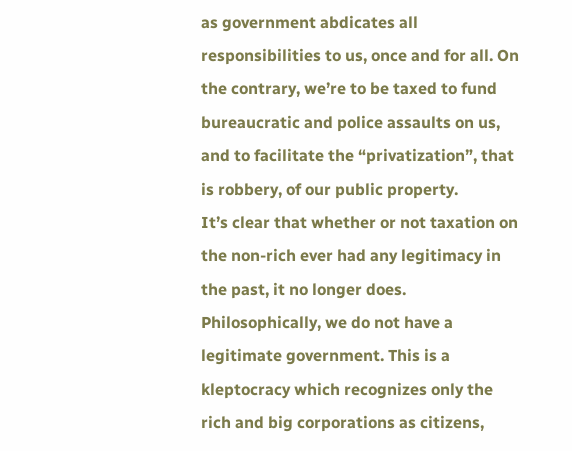as government abdicates all responsibilities to us, once and for all. On the contrary, we’re to be taxed to fund bureaucratic and police assaults on us, and to facilitate the “privatization”, that is robbery, of our public property.
It’s clear that whether or not taxation on the non-rich ever had any legitimacy in the past, it no longer does. Philosophically, we do not have a legitimate government. This is a kleptocracy which recognizes only the rich and big corporations as citizens,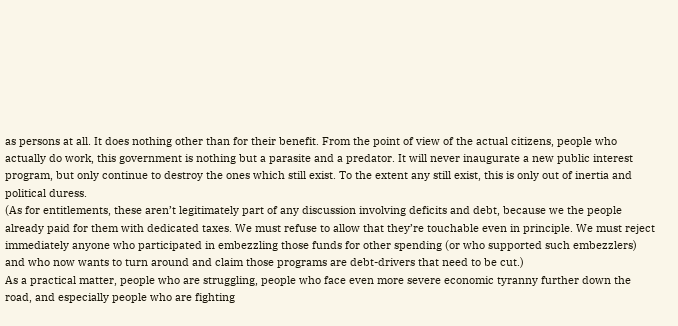as persons at all. It does nothing other than for their benefit. From the point of view of the actual citizens, people who actually do work, this government is nothing but a parasite and a predator. It will never inaugurate a new public interest program, but only continue to destroy the ones which still exist. To the extent any still exist, this is only out of inertia and political duress.
(As for entitlements, these aren’t legitimately part of any discussion involving deficits and debt, because we the people already paid for them with dedicated taxes. We must refuse to allow that they’re touchable even in principle. We must reject immediately anyone who participated in embezzling those funds for other spending (or who supported such embezzlers) and who now wants to turn around and claim those programs are debt-drivers that need to be cut.)
As a practical matter, people who are struggling, people who face even more severe economic tyranny further down the road, and especially people who are fighting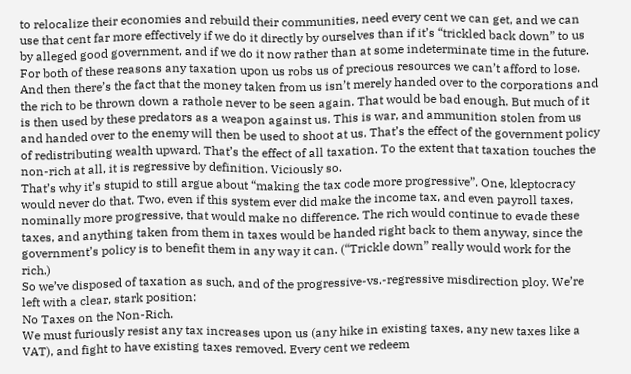to relocalize their economies and rebuild their communities, need every cent we can get, and we can use that cent far more effectively if we do it directly by ourselves than if it’s “trickled back down” to us by alleged good government, and if we do it now rather than at some indeterminate time in the future. For both of these reasons any taxation upon us robs us of precious resources we can’t afford to lose.
And then there’s the fact that the money taken from us isn’t merely handed over to the corporations and the rich to be thrown down a rathole never to be seen again. That would be bad enough. But much of it is then used by these predators as a weapon against us. This is war, and ammunition stolen from us and handed over to the enemy will then be used to shoot at us. That’s the effect of the government policy of redistributing wealth upward. That’s the effect of all taxation. To the extent that taxation touches the non-rich at all, it is regressive by definition. Viciously so.
That’s why it’s stupid to still argue about “making the tax code more progressive”. One, kleptocracy would never do that. Two, even if this system ever did make the income tax, and even payroll taxes, nominally more progressive, that would make no difference. The rich would continue to evade these taxes, and anything taken from them in taxes would be handed right back to them anyway, since the government’s policy is to benefit them in any way it can. (“Trickle down” really would work for the rich.)
So we’ve disposed of taxation as such, and of the progressive-vs.-regressive misdirection ploy. We’re left with a clear, stark position:
No Taxes on the Non-Rich.
We must furiously resist any tax increases upon us (any hike in existing taxes, any new taxes like a VAT), and fight to have existing taxes removed. Every cent we redeem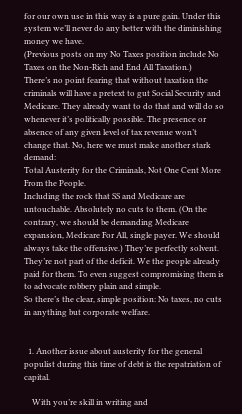for our own use in this way is a pure gain. Under this system we’ll never do any better with the diminishing money we have.
(Previous posts on my No Taxes position include No Taxes on the Non-Rich and End All Taxation.)
There’s no point fearing that without taxation the criminals will have a pretext to gut Social Security and Medicare. They already want to do that and will do so whenever it’s politically possible. The presence or absence of any given level of tax revenue won’t change that. No, here we must make another stark demand:
Total Austerity for the Criminals, Not One Cent More From the People.
Including the rock that SS and Medicare are untouchable. Absolutely no cuts to them. (On the contrary, we should be demanding Medicare expansion, Medicare For All, single payer. We should always take the offensive.) They’re perfectly solvent. They’re not part of the deficit. We the people already paid for them. To even suggest compromising them is to advocate robbery plain and simple.
So there’s the clear, simple position: No taxes, no cuts in anything but corporate welfare.


  1. Another issue about austerity for the general populist during this time of debt is the repatriation of capital.

    With you’re skill in writing and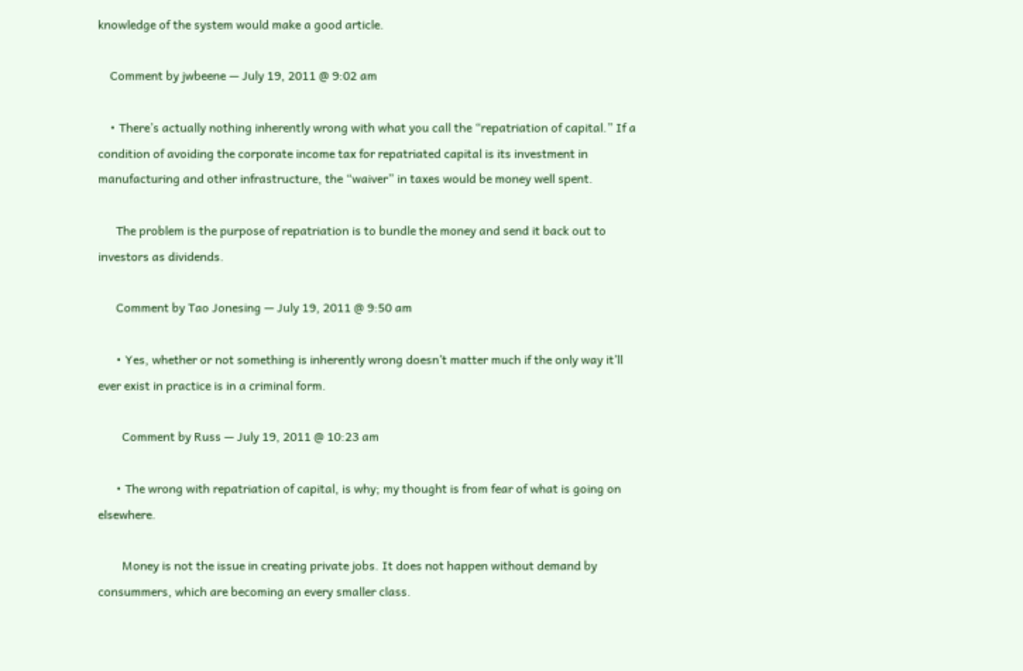knowledge of the system would make a good article.

    Comment by jwbeene — July 19, 2011 @ 9:02 am

    • There’s actually nothing inherently wrong with what you call the “repatriation of capital.” If a condition of avoiding the corporate income tax for repatriated capital is its investment in manufacturing and other infrastructure, the “waiver” in taxes would be money well spent.

      The problem is the purpose of repatriation is to bundle the money and send it back out to investors as dividends.

      Comment by Tao Jonesing — July 19, 2011 @ 9:50 am

      • Yes, whether or not something is inherently wrong doesn’t matter much if the only way it’ll ever exist in practice is in a criminal form.

        Comment by Russ — July 19, 2011 @ 10:23 am

      • The wrong with repatriation of capital, is why; my thought is from fear of what is going on elsewhere.

        Money is not the issue in creating private jobs. It does not happen without demand by consummers, which are becoming an every smaller class.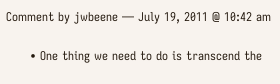Comment by jwbeene — July 19, 2011 @ 10:42 am

      • One thing we need to do is transcend the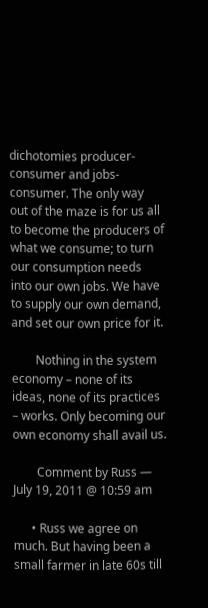dichotomies producer-consumer and jobs-consumer. The only way out of the maze is for us all to become the producers of what we consume; to turn our consumption needs into our own jobs. We have to supply our own demand, and set our own price for it.

        Nothing in the system economy – none of its ideas, none of its practices – works. Only becoming our own economy shall avail us.

        Comment by Russ — July 19, 2011 @ 10:59 am

      • Russ we agree on much. But having been a small farmer in late 60s till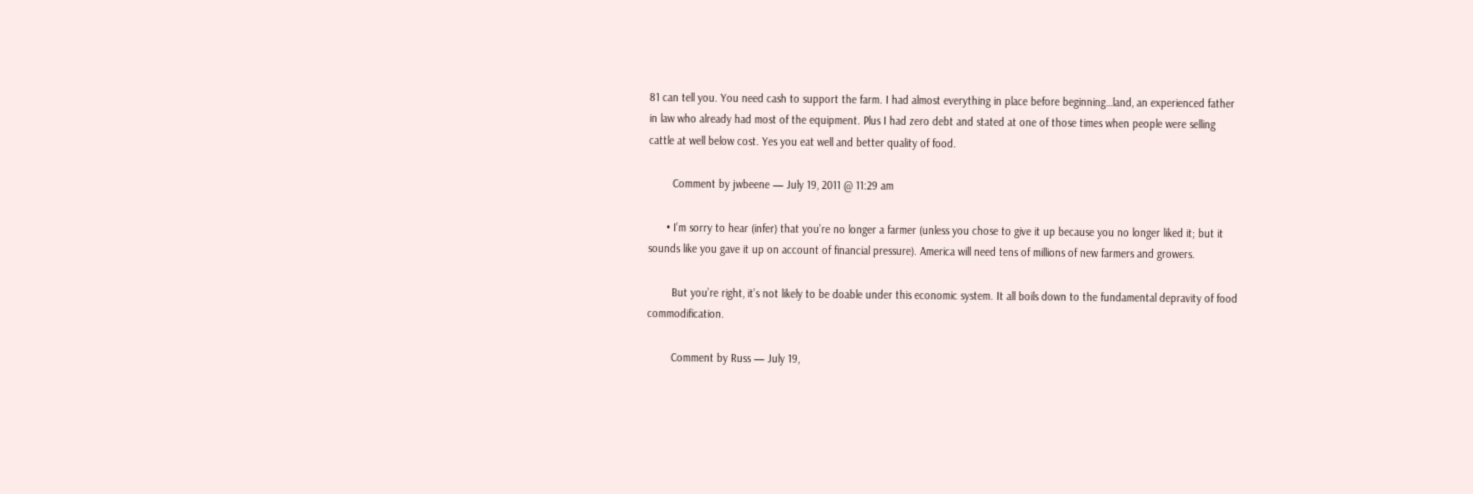81 can tell you. You need cash to support the farm. I had almost everything in place before beginning…land, an experienced father in law who already had most of the equipment. Plus I had zero debt and stated at one of those times when people were selling cattle at well below cost. Yes you eat well and better quality of food.

        Comment by jwbeene — July 19, 2011 @ 11:29 am

      • I’m sorry to hear (infer) that you’re no longer a farmer (unless you chose to give it up because you no longer liked it; but it sounds like you gave it up on account of financial pressure). America will need tens of millions of new farmers and growers.

        But you’re right, it’s not likely to be doable under this economic system. It all boils down to the fundamental depravity of food commodification.

        Comment by Russ — July 19,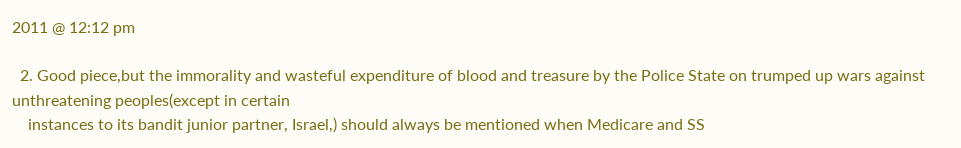2011 @ 12:12 pm

  2. Good piece,but the immorality and wasteful expenditure of blood and treasure by the Police State on trumped up wars against unthreatening peoples(except in certain
    instances to its bandit junior partner, Israel,) should always be mentioned when Medicare and SS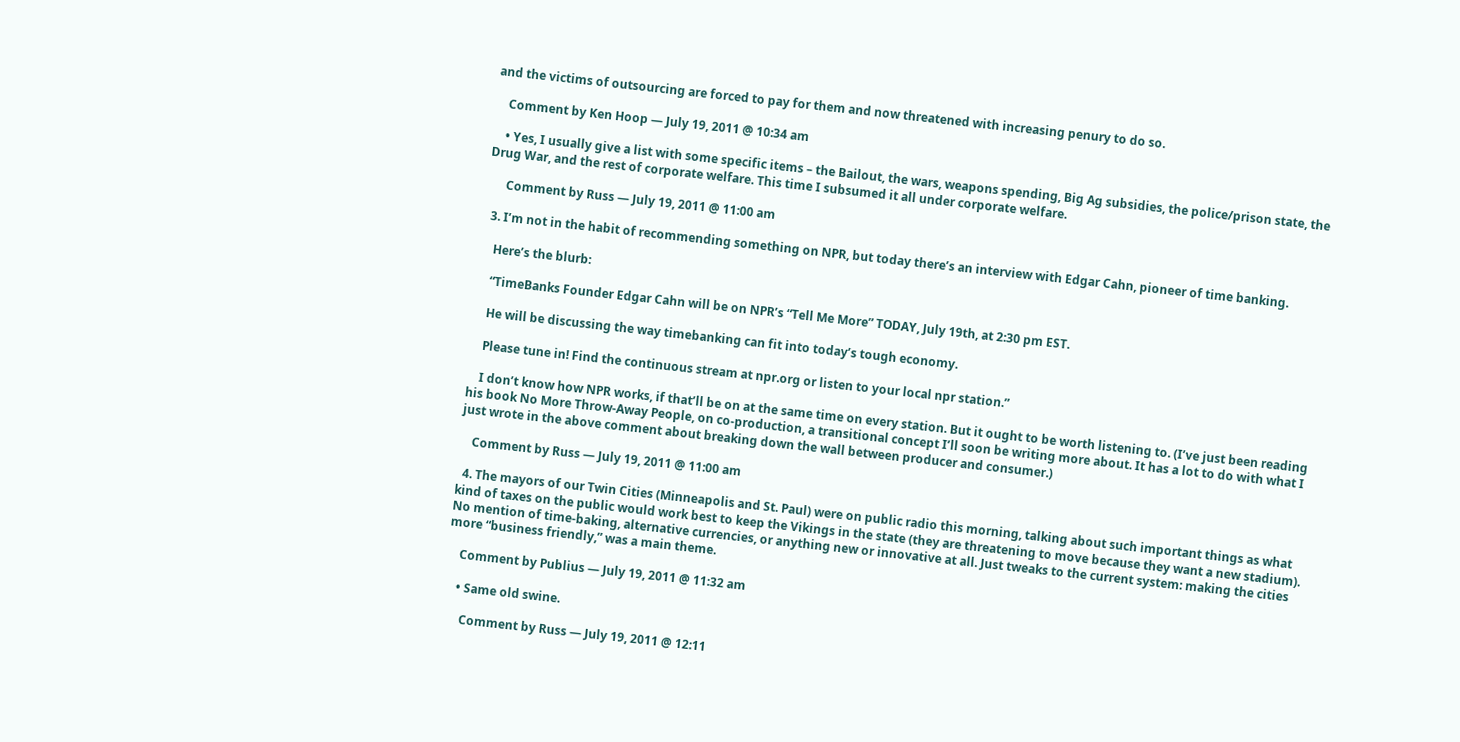and the victims of outsourcing are forced to pay for them and now threatened with increasing penury to do so.

    Comment by Ken Hoop — July 19, 2011 @ 10:34 am

    • Yes, I usually give a list with some specific items – the Bailout, the wars, weapons spending, Big Ag subsidies, the police/prison state, the Drug War, and the rest of corporate welfare. This time I subsumed it all under corporate welfare.

      Comment by Russ — July 19, 2011 @ 11:00 am

  3. I’m not in the habit of recommending something on NPR, but today there’s an interview with Edgar Cahn, pioneer of time banking.

    Here’s the blurb:

    “TimeBanks Founder Edgar Cahn will be on NPR’s “Tell Me More” TODAY, July 19th, at 2:30 pm EST.

    He will be discussing the way timebanking can fit into today’s tough economy.

    Please tune in! Find the continuous stream at npr.org or listen to your local npr station.”

    I don’t know how NPR works, if that’ll be on at the same time on every station. But it ought to be worth listening to. (I’ve just been reading his book No More Throw-Away People, on co-production, a transitional concept I’ll soon be writing more about. It has a lot to do with what I just wrote in the above comment about breaking down the wall between producer and consumer.)

    Comment by Russ — July 19, 2011 @ 11:00 am

  4. The mayors of our Twin Cities (Minneapolis and St. Paul) were on public radio this morning, talking about such important things as what kind of taxes on the public would work best to keep the Vikings in the state (they are threatening to move because they want a new stadium). No mention of time-baking, alternative currencies, or anything new or innovative at all. Just tweaks to the current system: making the cities more “business friendly,” was a main theme.

    Comment by Publius — July 19, 2011 @ 11:32 am

    • Same old swine.

      Comment by Russ — July 19, 2011 @ 12:11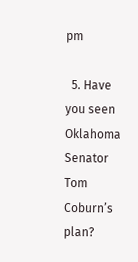pm

  5. Have you seen Oklahoma Senator Tom Coburn’s plan?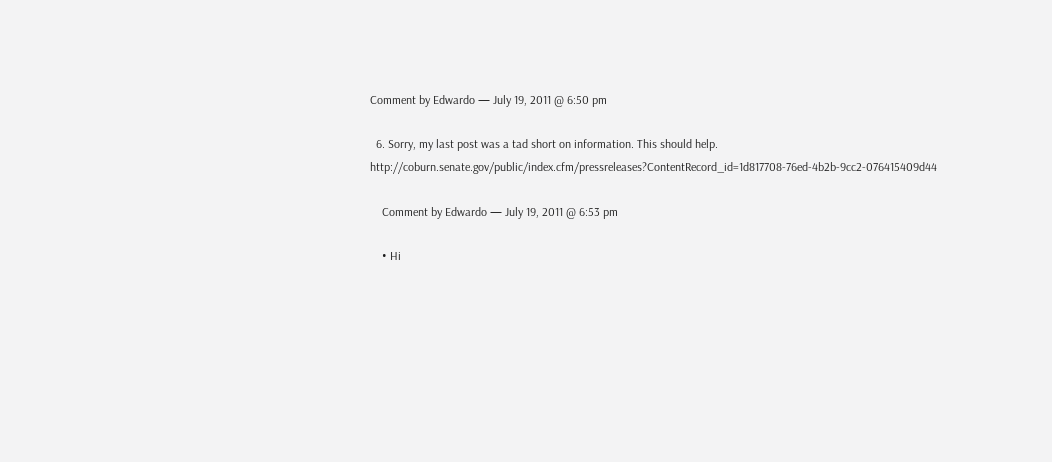Comment by Edwardo — July 19, 2011 @ 6:50 pm

  6. Sorry, my last post was a tad short on information. This should help. http://coburn.senate.gov/public/index.cfm/pressreleases?ContentRecord_id=1d817708-76ed-4b2b-9cc2-076415409d44

    Comment by Edwardo — July 19, 2011 @ 6:53 pm

    • Hi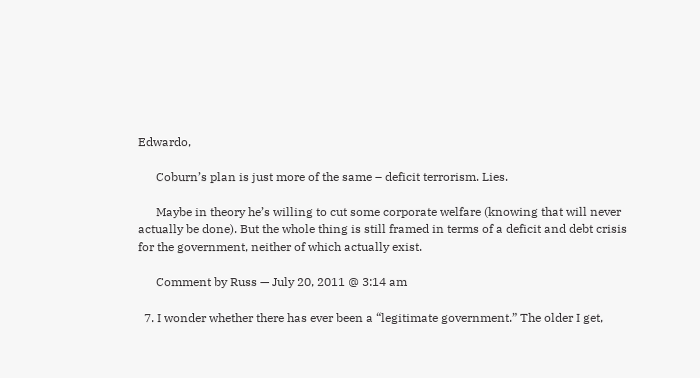Edwardo,

      Coburn’s plan is just more of the same – deficit terrorism. Lies.

      Maybe in theory he’s willing to cut some corporate welfare (knowing that will never actually be done). But the whole thing is still framed in terms of a deficit and debt crisis for the government, neither of which actually exist.

      Comment by Russ — July 20, 2011 @ 3:14 am

  7. I wonder whether there has ever been a “legitimate government.” The older I get,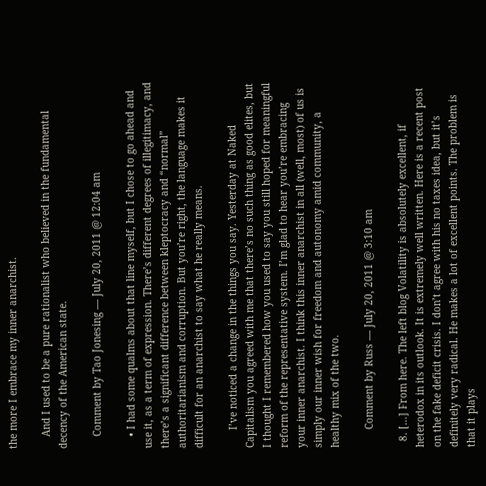the more I embrace my inner anarchist.

    And I used to be a pure rationalist who believed in the fundamental decency of the American state.

    Comment by Tao Jonesing — July 20, 2011 @ 12:04 am

    • I had some qualms about that line myself, but I chose to go ahead and use it, as a term of expression. There’s different degrees of illegitimacy, and there’s a significant difference between kleptocracy and “normal” authoritarianism and corruption. But you’re right, the language makes it difficult for an anarchist to say what he really means.

      I’ve noticed a change in the things you say. Yesterday at Naked Capitalism you agreed with me that there’s no such thing as good elites, but I thought I remembered how you used to say you still hoped for meaningful reform of the representative system. I’m glad to hear you’re embracing your inner anarchist. I think this inner anarchist in all (well, most) of us is simply our inner wish for freedom and autonomy amid community, a healthy mix of the two.

      Comment by Russ — July 20, 2011 @ 3:10 am

  8. […] From here. The left blog Volatility is absolutely excellent, if heterodox in its outlook. It is extremely well written. Here is a recent post on the fake deficit crisis. I don’t agree with his no taxes idea, but it’s definitely very radical. He makes a lot of excellent points. The problem is that it plays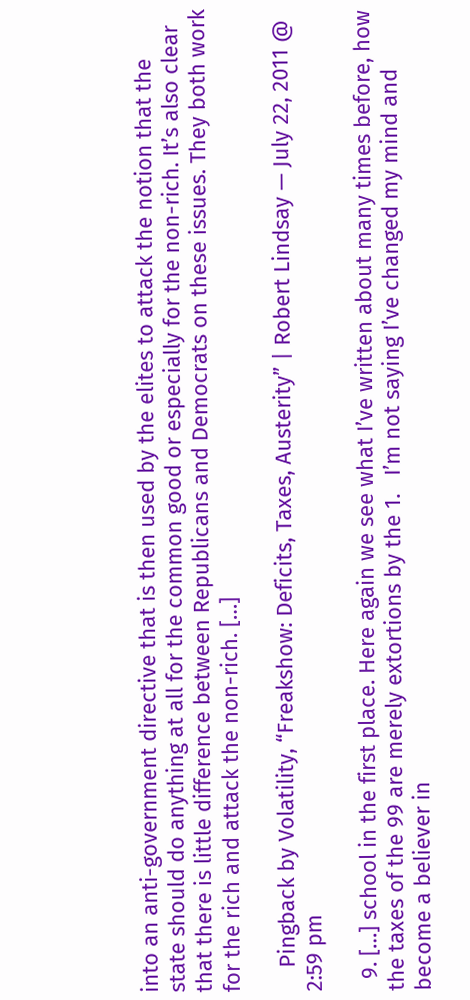into an anti-government directive that is then used by the elites to attack the notion that the state should do anything at all for the common good or especially for the non-rich. It’s also clear that there is little difference between Republicans and Democrats on these issues. They both work for the rich and attack the non-rich. […]

    Pingback by Volatility, “Freakshow: Deficits, Taxes, Austerity” | Robert Lindsay — July 22, 2011 @ 2:59 pm

  9. […] school in the first place. Here again we see what I’ve written about many times before, how the taxes of the 99 are merely extortions by the 1.   I’m not saying I’ve changed my mind and become a believer in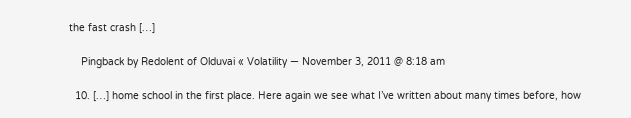the fast crash […]

    Pingback by Redolent of Olduvai « Volatility — November 3, 2011 @ 8:18 am

  10. […] home school in the first place. Here again we see what I’ve written about many times before, how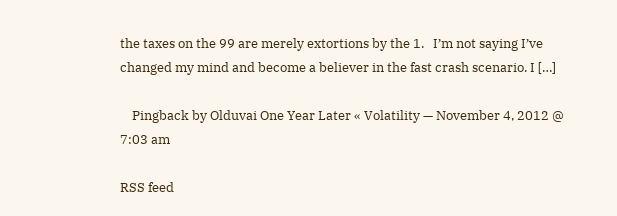the taxes on the 99 are merely extortions by the 1.   I’m not saying I’ve changed my mind and become a believer in the fast crash scenario. I […]

    Pingback by Olduvai One Year Later « Volatility — November 4, 2012 @ 7:03 am

RSS feed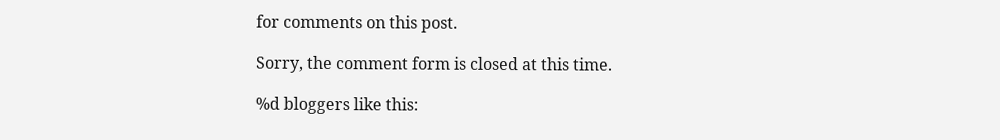for comments on this post.

Sorry, the comment form is closed at this time.

%d bloggers like this: